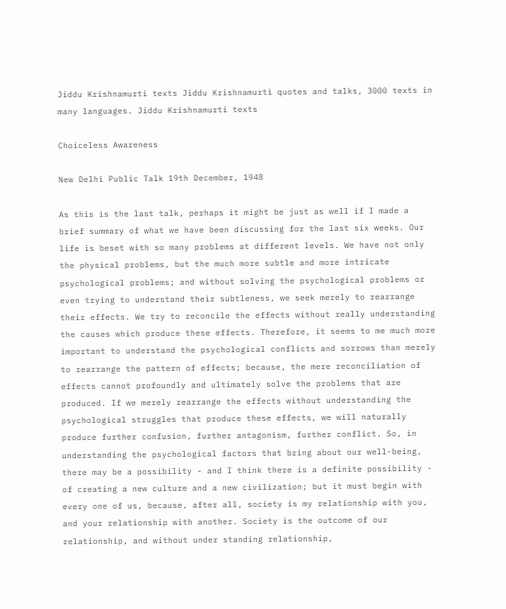Jiddu Krishnamurti texts Jiddu Krishnamurti quotes and talks, 3000 texts in many languages. Jiddu Krishnamurti texts

Choiceless Awareness

New Delhi Public Talk 19th December, 1948

As this is the last talk, perhaps it might be just as well if I made a brief summary of what we have been discussing for the last six weeks. Our life is beset with so many problems at different levels. We have not only the physical problems, but the much more subtle and more intricate psychological problems; and without solving the psychological problems or even trying to understand their subtleness, we seek merely to rearrange their effects. We try to reconcile the effects without really understanding the causes which produce these effects. Therefore, it seems to me much more important to understand the psychological conflicts and sorrows than merely to rearrange the pattern of effects; because, the mere reconciliation of effects cannot profoundly and ultimately solve the problems that are produced. If we merely rearrange the effects without understanding the psychological struggles that produce these effects, we will naturally produce further confusion, further antagonism, further conflict. So, in understanding the psychological factors that bring about our well-being, there may be a possibility - and I think there is a definite possibility - of creating a new culture and a new civilization; but it must begin with every one of us, because, after all, society is my relationship with you, and your relationship with another. Society is the outcome of our relationship, and without under standing relationship,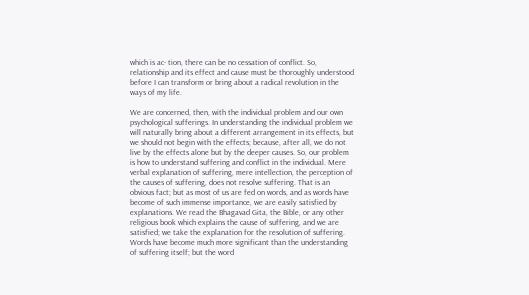which is ac- tion, there can be no cessation of conflict. So, relationship and its effect and cause must be thoroughly understood before I can transform or bring about a radical revolution in the ways of my life.

We are concerned, then, with the individual problem and our own psychological sufferings. In understanding the individual problem we will naturally bring about a different arrangement in its effects, but we should not begin with the effects; because, after all, we do not live by the effects alone but by the deeper causes. So, our problem is how to understand suffering and conflict in the individual. Mere verbal explanation of suffering, mere intellection, the perception of the causes of suffering, does not resolve suffering. That is an obvious fact; but as most of us are fed on words, and as words have become of such immense importance, we are easily satisfied by explanations. We read the Bhagavad Gita, the Bible, or any other religious book which explains the cause of suffering, and we are satisfied; we take the explanation for the resolution of suffering. Words have become much more significant than the understanding of suffering itself; but the word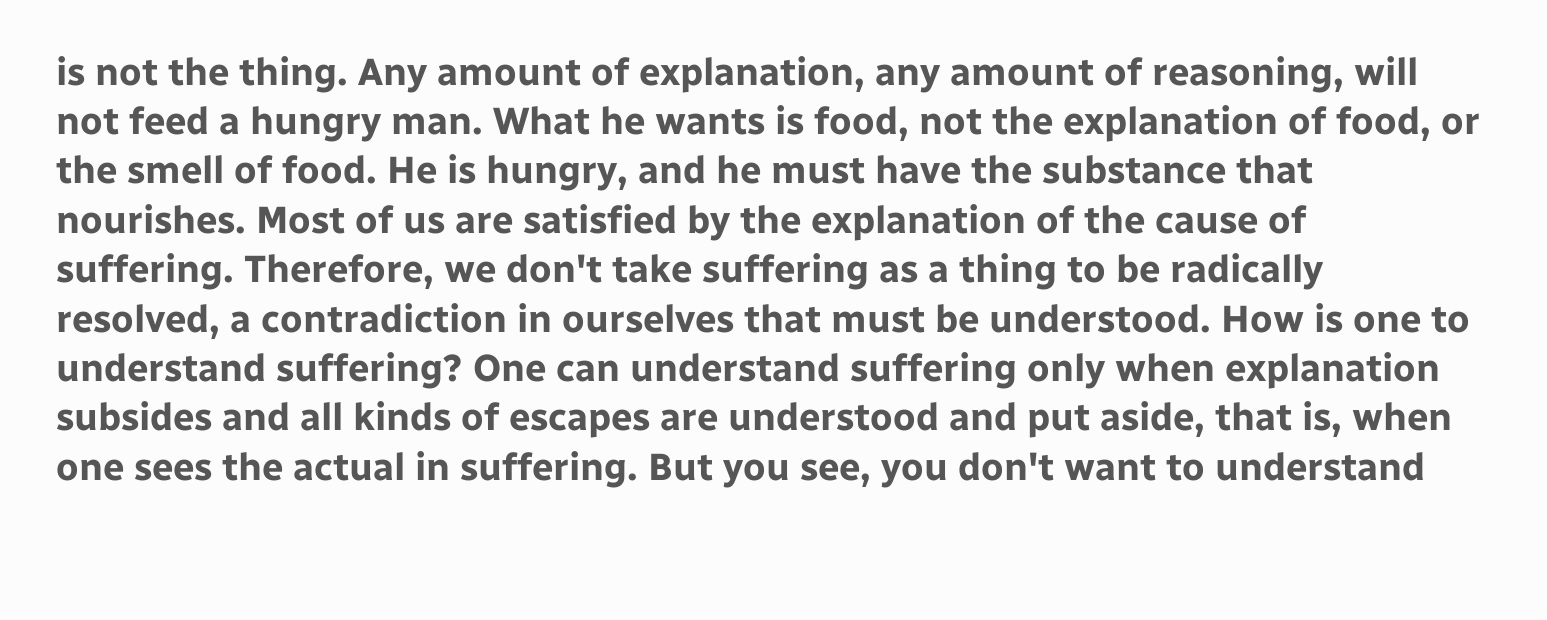is not the thing. Any amount of explanation, any amount of reasoning, will not feed a hungry man. What he wants is food, not the explanation of food, or the smell of food. He is hungry, and he must have the substance that nourishes. Most of us are satisfied by the explanation of the cause of suffering. Therefore, we don't take suffering as a thing to be radically resolved, a contradiction in ourselves that must be understood. How is one to understand suffering? One can understand suffering only when explanation subsides and all kinds of escapes are understood and put aside, that is, when one sees the actual in suffering. But you see, you don't want to understand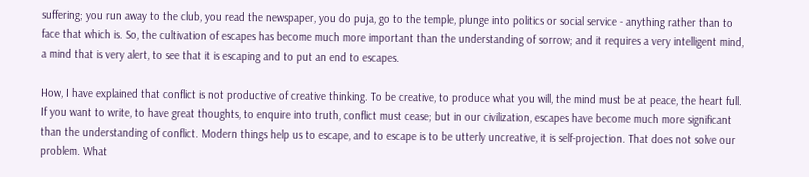suffering; you run away to the club, you read the newspaper, you do puja, go to the temple, plunge into politics or social service - anything rather than to face that which is. So, the cultivation of escapes has become much more important than the understanding of sorrow; and it requires a very intelligent mind, a mind that is very alert, to see that it is escaping and to put an end to escapes.

How, I have explained that conflict is not productive of creative thinking. To be creative, to produce what you will, the mind must be at peace, the heart full. If you want to write, to have great thoughts, to enquire into truth, conflict must cease; but in our civilization, escapes have become much more significant than the understanding of conflict. Modern things help us to escape, and to escape is to be utterly uncreative, it is self-projection. That does not solve our problem. What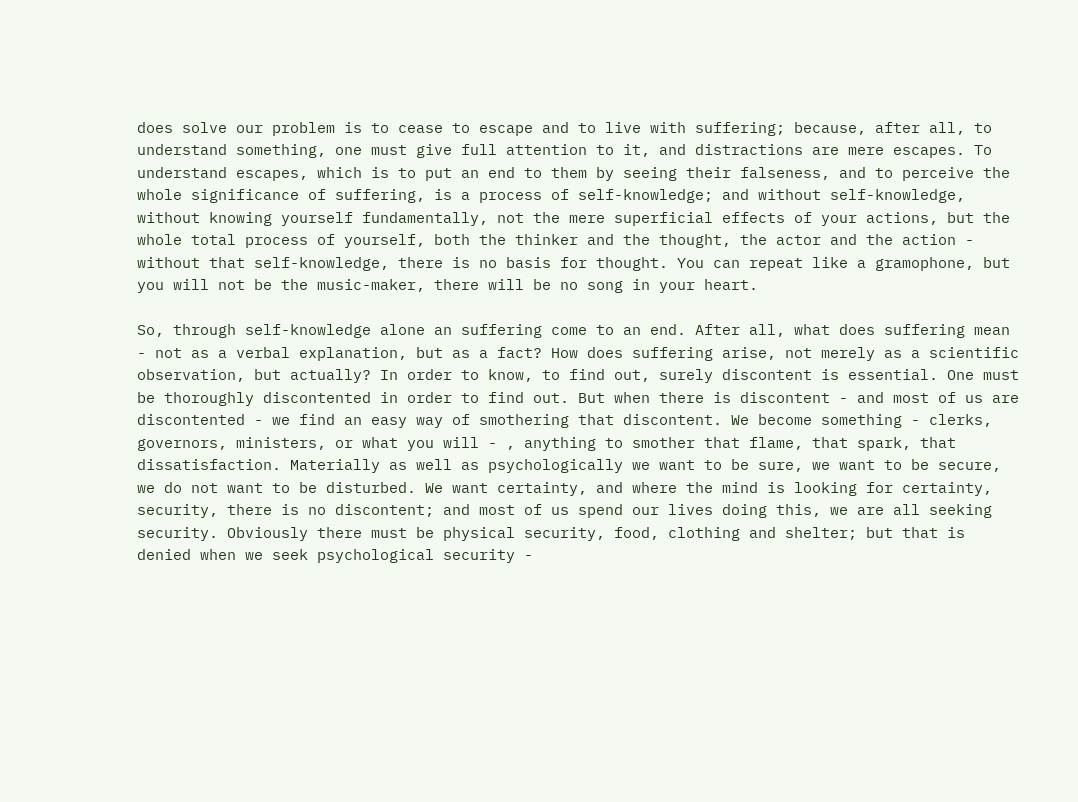does solve our problem is to cease to escape and to live with suffering; because, after all, to understand something, one must give full attention to it, and distractions are mere escapes. To understand escapes, which is to put an end to them by seeing their falseness, and to perceive the whole significance of suffering, is a process of self-knowledge; and without self-knowledge, without knowing yourself fundamentally, not the mere superficial effects of your actions, but the whole total process of yourself, both the thinker and the thought, the actor and the action - without that self-knowledge, there is no basis for thought. You can repeat like a gramophone, but you will not be the music-maker, there will be no song in your heart.

So, through self-knowledge alone an suffering come to an end. After all, what does suffering mean - not as a verbal explanation, but as a fact? How does suffering arise, not merely as a scientific observation, but actually? In order to know, to find out, surely discontent is essential. One must be thoroughly discontented in order to find out. But when there is discontent - and most of us are discontented - we find an easy way of smothering that discontent. We become something - clerks, governors, ministers, or what you will - , anything to smother that flame, that spark, that dissatisfaction. Materially as well as psychologically we want to be sure, we want to be secure, we do not want to be disturbed. We want certainty, and where the mind is looking for certainty, security, there is no discontent; and most of us spend our lives doing this, we are all seeking security. Obviously there must be physical security, food, clothing and shelter; but that is denied when we seek psychological security -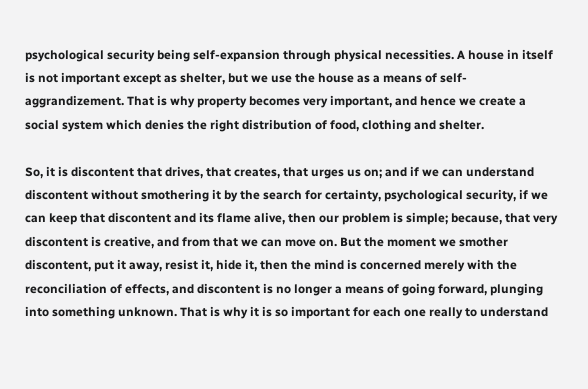psychological security being self-expansion through physical necessities. A house in itself is not important except as shelter, but we use the house as a means of self-aggrandizement. That is why property becomes very important, and hence we create a social system which denies the right distribution of food, clothing and shelter.

So, it is discontent that drives, that creates, that urges us on; and if we can understand discontent without smothering it by the search for certainty, psychological security, if we can keep that discontent and its flame alive, then our problem is simple; because, that very discontent is creative, and from that we can move on. But the moment we smother discontent, put it away, resist it, hide it, then the mind is concerned merely with the reconciliation of effects, and discontent is no longer a means of going forward, plunging into something unknown. That is why it is so important for each one really to understand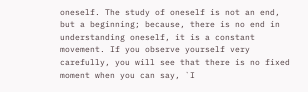oneself. The study of oneself is not an end, but a beginning; because, there is no end in understanding oneself, it is a constant movement. If you observe yourself very carefully, you will see that there is no fixed moment when you can say, `I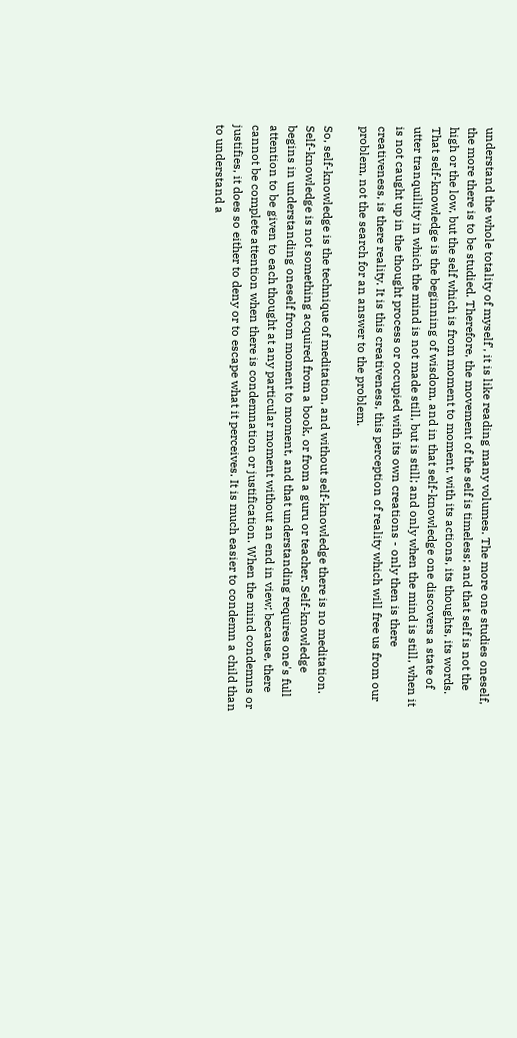understand the whole totality of myself', it is like reading many volumes. The more one studies oneself, the more there is to be studied. Therefore, the movement of the self is timeless; and that self is not the high or the low, but the self which is from moment to moment, with its actions, its thoughts, its words. That self-knowledge is the beginning of wisdom, and in that self-knowledge one discovers a state of utter tranquillity in which the mind is not made still, but is still; and only when the mind is still, when it is not caught up in the thought process or occupied with its own creations - only then is there creativeness, is there reality. It is this creativeness, this perception of reality which will free us from our problem, not the search for an answer to the problem.

So, self-knowledge is the technique of meditation, and without self-knowledge there is no meditation. Self-knowledge is not something acquired from a book, or from a guru or teacher. Self-knowledge begins in understanding oneself from moment to moment, and that understanding requires one's full attention to be given to each thought at any particular moment without an end in view; because, there cannot be complete attention when there is condemnation or justification. When the mind condemns or justifies, it does so either to deny or to escape what it perceives. It is much easier to condemn a child than to understand a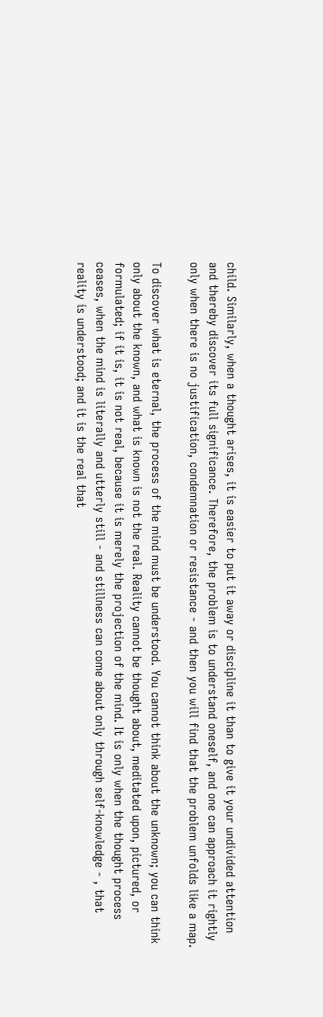child. Similarly, when a thought arises, it is easier to put it away or discipline it than to give it your undivided attention and thereby discover its full significance. Therefore, the problem is to understand oneself, and one can approach it rightly only when there is no justification, condemnation or resistance - and then you will find that the problem unfolds like a map.

To discover what is eternal, the process of the mind must be understood. You cannot think about the unknown; you can think only about the known, and what is known is not the real. Reality cannot be thought about, meditated upon, pictured, or formulated; if it is, it is not real, because it is merely the projection of the mind. It is only when the thought process ceases, when the mind is literally and utterly still - and stillness can come about only through self-knowledge - , that reality is understood; and it is the real that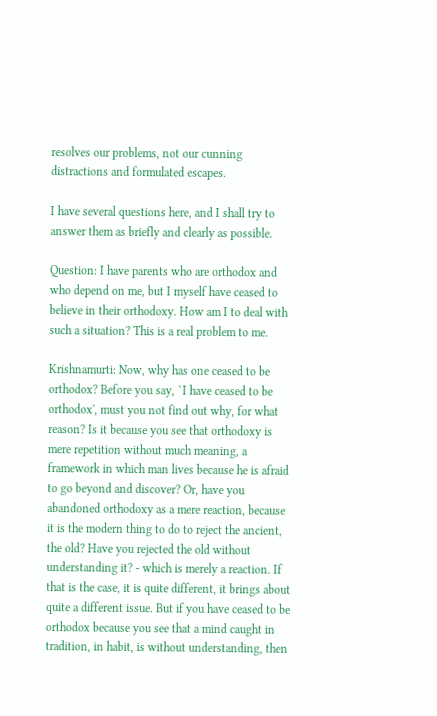resolves our problems, not our cunning distractions and formulated escapes.

I have several questions here, and I shall try to answer them as briefly and clearly as possible.

Question: I have parents who are orthodox and who depend on me, but I myself have ceased to believe in their orthodoxy. How am I to deal with such a situation? This is a real problem to me.

Krishnamurti: Now, why has one ceased to be orthodox? Before you say, `I have ceased to be orthodox', must you not find out why, for what reason? Is it because you see that orthodoxy is mere repetition without much meaning, a framework in which man lives because he is afraid to go beyond and discover? Or, have you abandoned orthodoxy as a mere reaction, because it is the modern thing to do to reject the ancient, the old? Have you rejected the old without understanding it? - which is merely a reaction. If that is the case, it is quite different, it brings about quite a different issue. But if you have ceased to be orthodox because you see that a mind caught in tradition, in habit, is without understanding, then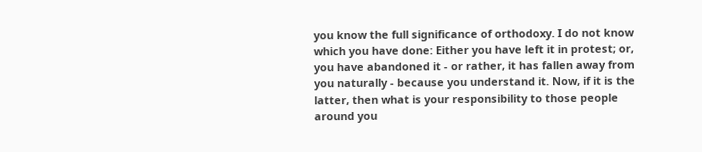you know the full significance of orthodoxy. I do not know which you have done: Either you have left it in protest; or, you have abandoned it - or rather, it has fallen away from you naturally - because you understand it. Now, if it is the latter, then what is your responsibility to those people around you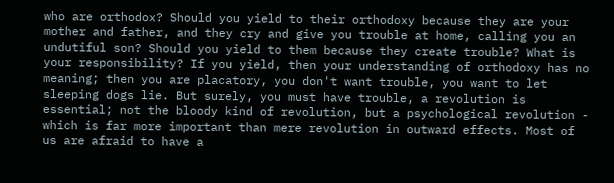who are orthodox? Should you yield to their orthodoxy because they are your mother and father, and they cry and give you trouble at home, calling you an undutiful son? Should you yield to them because they create trouble? What is your responsibility? If you yield, then your understanding of orthodoxy has no meaning; then you are placatory, you don't want trouble, you want to let sleeping dogs lie. But surely, you must have trouble, a revolution is essential; not the bloody kind of revolution, but a psychological revolution - which is far more important than mere revolution in outward effects. Most of us are afraid to have a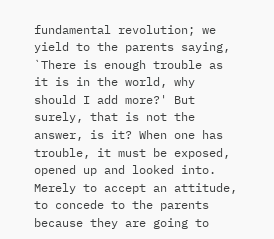fundamental revolution; we yield to the parents saying, `There is enough trouble as it is in the world, why should I add more?' But surely, that is not the answer, is it? When one has trouble, it must be exposed, opened up and looked into. Merely to accept an attitude, to concede to the parents because they are going to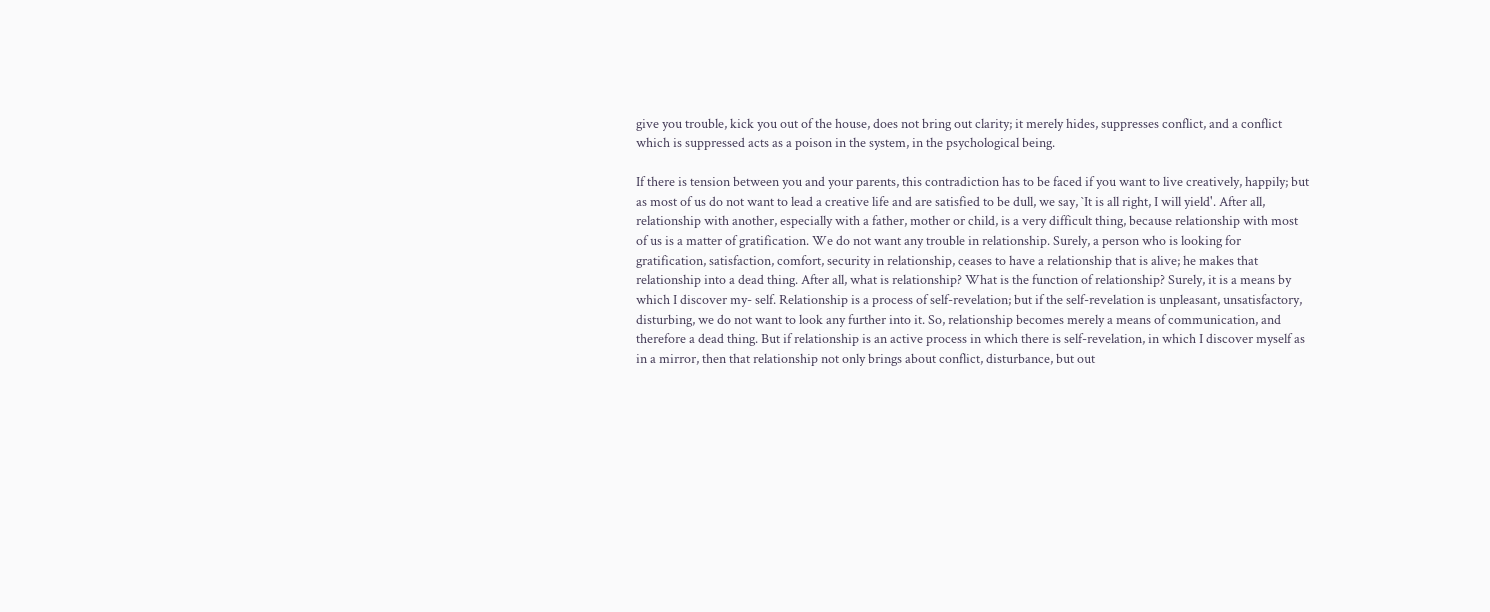give you trouble, kick you out of the house, does not bring out clarity; it merely hides, suppresses conflict, and a conflict which is suppressed acts as a poison in the system, in the psychological being.

If there is tension between you and your parents, this contradiction has to be faced if you want to live creatively, happily; but as most of us do not want to lead a creative life and are satisfied to be dull, we say, `It is all right, I will yield'. After all, relationship with another, especially with a father, mother or child, is a very difficult thing, because relationship with most of us is a matter of gratification. We do not want any trouble in relationship. Surely, a person who is looking for gratification, satisfaction, comfort, security in relationship, ceases to have a relationship that is alive; he makes that relationship into a dead thing. After all, what is relationship? What is the function of relationship? Surely, it is a means by which I discover my- self. Relationship is a process of self-revelation; but if the self-revelation is unpleasant, unsatisfactory, disturbing, we do not want to look any further into it. So, relationship becomes merely a means of communication, and therefore a dead thing. But if relationship is an active process in which there is self-revelation, in which I discover myself as in a mirror, then that relationship not only brings about conflict, disturbance, but out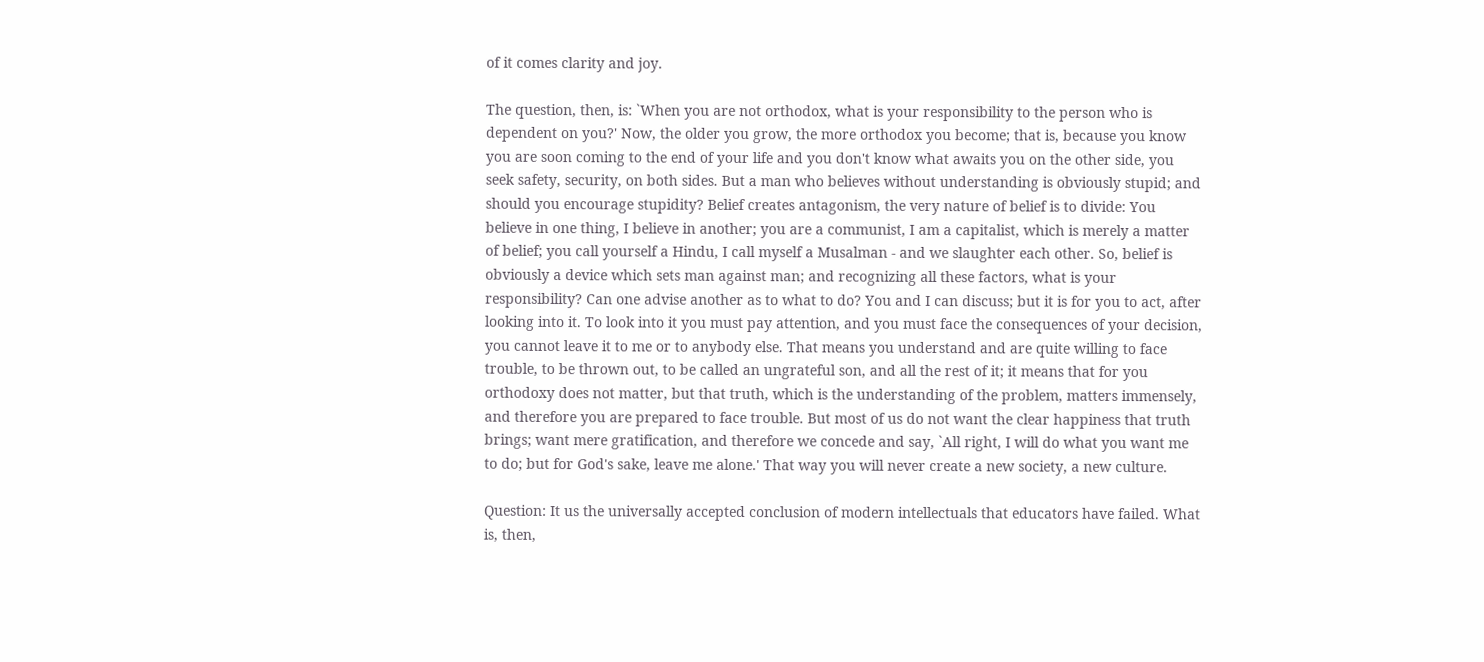of it comes clarity and joy.

The question, then, is: `When you are not orthodox, what is your responsibility to the person who is dependent on you?' Now, the older you grow, the more orthodox you become; that is, because you know you are soon coming to the end of your life and you don't know what awaits you on the other side, you seek safety, security, on both sides. But a man who believes without understanding is obviously stupid; and should you encourage stupidity? Belief creates antagonism, the very nature of belief is to divide: You believe in one thing, I believe in another; you are a communist, I am a capitalist, which is merely a matter of belief; you call yourself a Hindu, I call myself a Musalman - and we slaughter each other. So, belief is obviously a device which sets man against man; and recognizing all these factors, what is your responsibility? Can one advise another as to what to do? You and I can discuss; but it is for you to act, after looking into it. To look into it you must pay attention, and you must face the consequences of your decision, you cannot leave it to me or to anybody else. That means you understand and are quite willing to face trouble, to be thrown out, to be called an ungrateful son, and all the rest of it; it means that for you orthodoxy does not matter, but that truth, which is the understanding of the problem, matters immensely, and therefore you are prepared to face trouble. But most of us do not want the clear happiness that truth brings; want mere gratification, and therefore we concede and say, `All right, I will do what you want me to do; but for God's sake, leave me alone.' That way you will never create a new society, a new culture.

Question: It us the universally accepted conclusion of modern intellectuals that educators have failed. What is, then,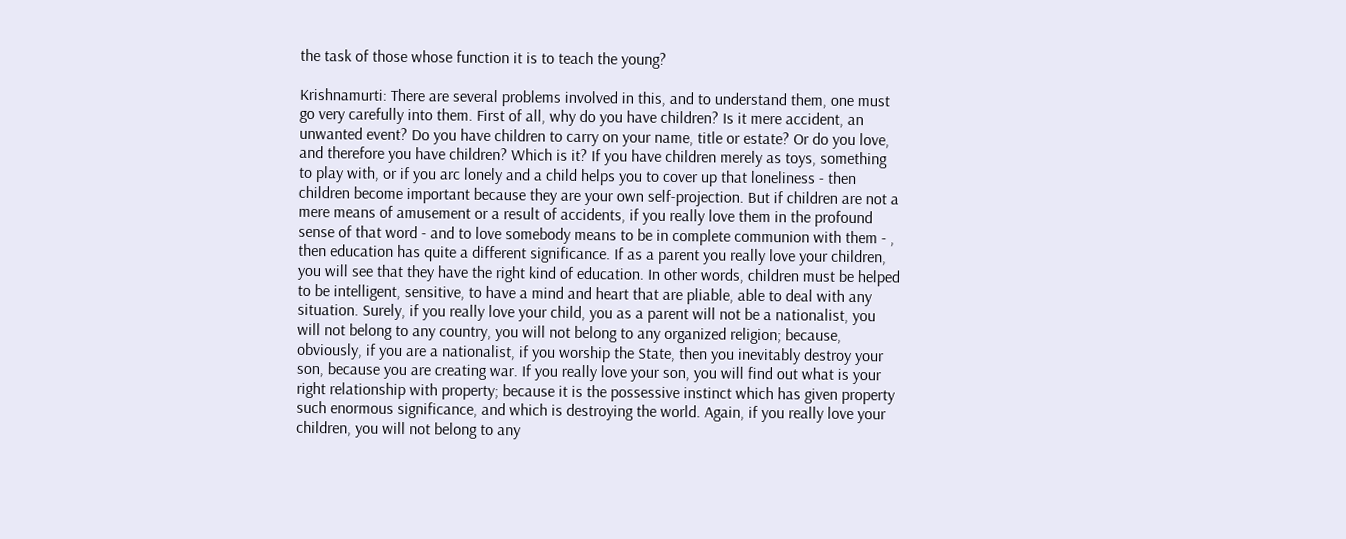the task of those whose function it is to teach the young?

Krishnamurti: There are several problems involved in this, and to understand them, one must go very carefully into them. First of all, why do you have children? Is it mere accident, an unwanted event? Do you have children to carry on your name, title or estate? Or do you love, and therefore you have children? Which is it? If you have children merely as toys, something to play with, or if you arc lonely and a child helps you to cover up that loneliness - then children become important because they are your own self-projection. But if children are not a mere means of amusement or a result of accidents, if you really love them in the profound sense of that word - and to love somebody means to be in complete communion with them - , then education has quite a different significance. If as a parent you really love your children, you will see that they have the right kind of education. In other words, children must be helped to be intelligent, sensitive, to have a mind and heart that are pliable, able to deal with any situation. Surely, if you really love your child, you as a parent will not be a nationalist, you will not belong to any country, you will not belong to any organized religion; because, obviously, if you are a nationalist, if you worship the State, then you inevitably destroy your son, because you are creating war. If you really love your son, you will find out what is your right relationship with property; because it is the possessive instinct which has given property such enormous significance, and which is destroying the world. Again, if you really love your children, you will not belong to any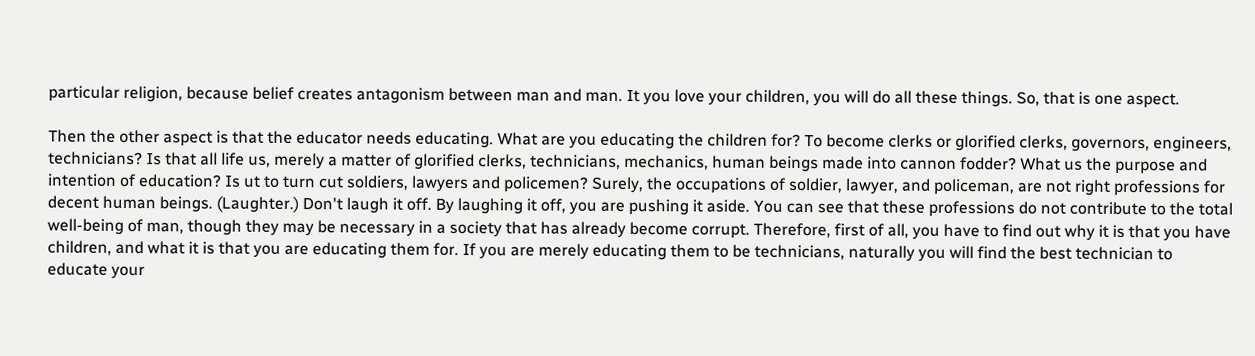particular religion, because belief creates antagonism between man and man. It you love your children, you will do all these things. So, that is one aspect.

Then the other aspect is that the educator needs educating. What are you educating the children for? To become clerks or glorified clerks, governors, engineers, technicians? Is that all life us, merely a matter of glorified clerks, technicians, mechanics, human beings made into cannon fodder? What us the purpose and intention of education? Is ut to turn cut soldiers, lawyers and policemen? Surely, the occupations of soldier, lawyer, and policeman, are not right professions for decent human beings. (Laughter.) Don't laugh it off. By laughing it off, you are pushing it aside. You can see that these professions do not contribute to the total well-being of man, though they may be necessary in a society that has already become corrupt. Therefore, first of all, you have to find out why it is that you have children, and what it is that you are educating them for. If you are merely educating them to be technicians, naturally you will find the best technician to educate your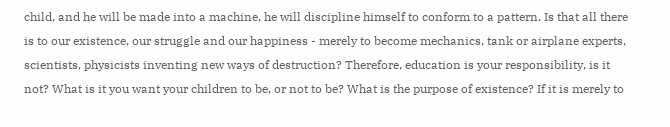child, and he will be made into a machine, he will discipline himself to conform to a pattern. Is that all there is to our existence, our struggle and our happiness - merely to become mechanics, tank or airplane experts, scientists, physicists inventing new ways of destruction? Therefore, education is your responsibility, is it not? What is it you want your children to be, or not to be? What is the purpose of existence? If it is merely to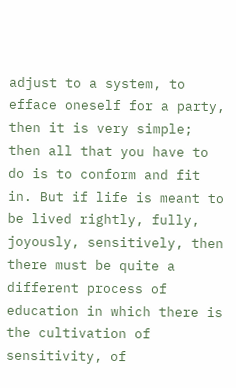adjust to a system, to efface oneself for a party, then it is very simple; then all that you have to do is to conform and fit in. But if life is meant to be lived rightly, fully, joyously, sensitively, then there must be quite a different process of education in which there is the cultivation of sensitivity, of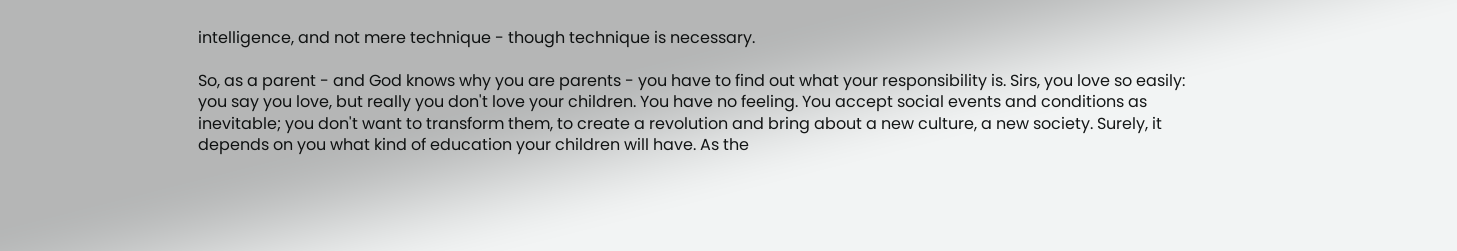intelligence, and not mere technique - though technique is necessary.

So, as a parent - and God knows why you are parents - you have to find out what your responsibility is. Sirs, you love so easily: you say you love, but really you don't love your children. You have no feeling. You accept social events and conditions as inevitable; you don't want to transform them, to create a revolution and bring about a new culture, a new society. Surely, it depends on you what kind of education your children will have. As the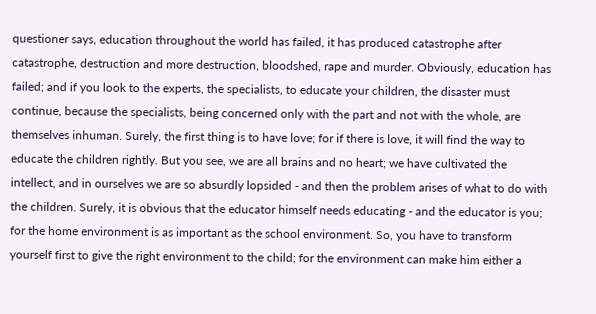questioner says, education throughout the world has failed, it has produced catastrophe after catastrophe, destruction and more destruction, bloodshed, rape and murder. Obviously, education has failed; and if you look to the experts, the specialists, to educate your children, the disaster must continue, because the specialists, being concerned only with the part and not with the whole, are themselves inhuman. Surely, the first thing is to have love; for if there is love, it will find the way to educate the children rightly. But you see, we are all brains and no heart; we have cultivated the intellect, and in ourselves we are so absurdly lopsided - and then the problem arises of what to do with the children. Surely, it is obvious that the educator himself needs educating - and the educator is you; for the home environment is as important as the school environment. So, you have to transform yourself first to give the right environment to the child; for the environment can make him either a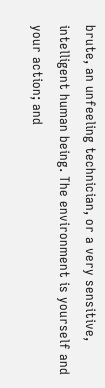brute, an unfeeling technician, or a very sensitive, intelligent human being. The environment is yourself and your action; and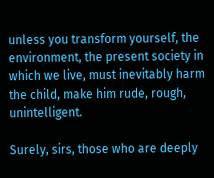unless you transform yourself, the environment, the present society in which we live, must inevitably harm the child, make him rude, rough, unintelligent.

Surely, sirs, those who are deeply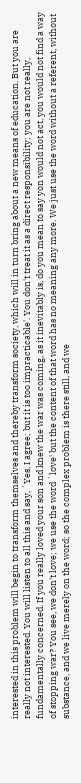interested in this problem will begin to transform themselves and thereby transform society, which will in turn bring about a new means of education. But you are really not interested. You will listen to all this and say, `Yes, I agree; but it is too impracticable'. You don't treat it as a direct responsibility; you are not really, fundamentally concerned. If you really loved your son and knew the war was coming, as it inevitably is, do you mean to say yon would not act, you would not find a way of stopping war? You see, we don't love; we use the word `love' but the content of that word has no meaning any more. We just use the word without a referent, without substance, and we live merely on the word; so the complex problem is there still, and we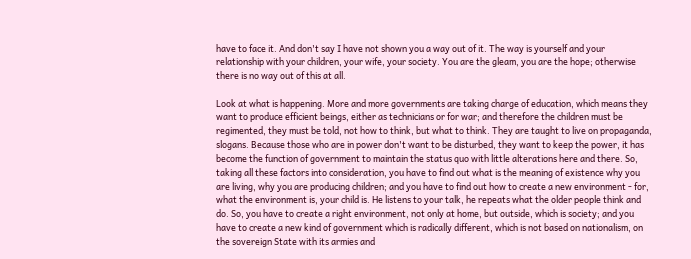have to face it. And don't say I have not shown you a way out of it. The way is yourself and your relationship with your children, your wife, your society. You are the gleam, you are the hope; otherwise there is no way out of this at all.

Look at what is happening. More and more governments are taking charge of education, which means they want to produce efficient beings, either as technicians or for war; and therefore the children must be regimented, they must be told, not how to think, but what to think. They are taught to live on propaganda, slogans. Because those who are in power don't want to be disturbed, they want to keep the power, it has become the function of government to maintain the status quo with little alterations here and there. So, taking all these factors into consideration, you have to find out what is the meaning of existence why you are living, why you are producing children; and you have to find out how to create a new environment - for, what the environment is, your child is. He listens to your talk, he repeats what the older people think and do. So, you have to create a right environment, not only at home, but outside, which is society; and you have to create a new kind of government which is radically different, which is not based on nationalism, on the sovereign State with its armies and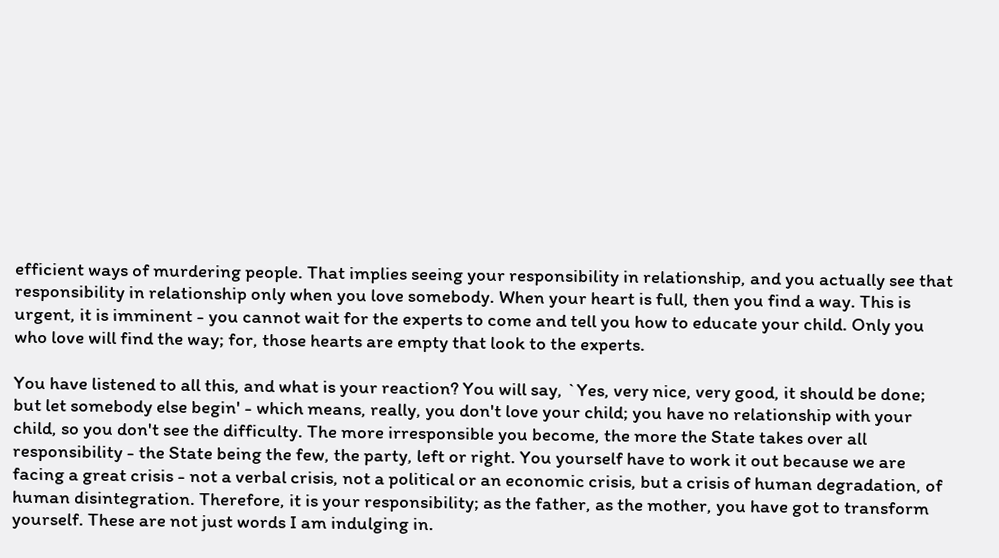efficient ways of murdering people. That implies seeing your responsibility in relationship, and you actually see that responsibility in relationship only when you love somebody. When your heart is full, then you find a way. This is urgent, it is imminent - you cannot wait for the experts to come and tell you how to educate your child. Only you who love will find the way; for, those hearts are empty that look to the experts.

You have listened to all this, and what is your reaction? You will say, `Yes, very nice, very good, it should be done; but let somebody else begin' - which means, really, you don't love your child; you have no relationship with your child, so you don't see the difficulty. The more irresponsible you become, the more the State takes over all responsibility - the State being the few, the party, left or right. You yourself have to work it out because we are facing a great crisis - not a verbal crisis, not a political or an economic crisis, but a crisis of human degradation, of human disintegration. Therefore, it is your responsibility; as the father, as the mother, you have got to transform yourself. These are not just words I am indulging in.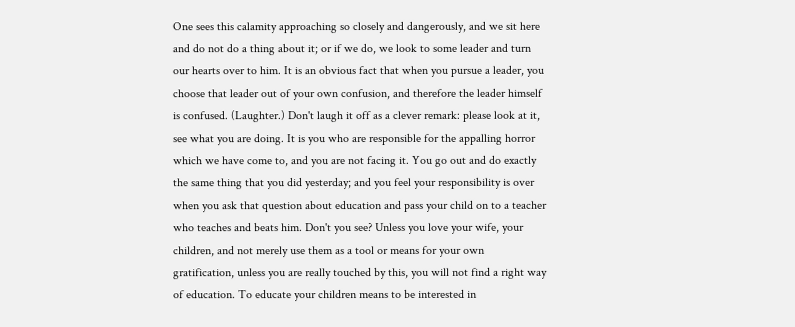One sees this calamity approaching so closely and dangerously, and we sit here and do not do a thing about it; or if we do, we look to some leader and turn our hearts over to him. It is an obvious fact that when you pursue a leader, you choose that leader out of your own confusion, and therefore the leader himself is confused. (Laughter.) Don't laugh it off as a clever remark: please look at it, see what you are doing. It is you who are responsible for the appalling horror which we have come to, and you are not facing it. You go out and do exactly the same thing that you did yesterday; and you feel your responsibility is over when you ask that question about education and pass your child on to a teacher who teaches and beats him. Don't you see? Unless you love your wife, your children, and not merely use them as a tool or means for your own gratification, unless you are really touched by this, you will not find a right way of education. To educate your children means to be interested in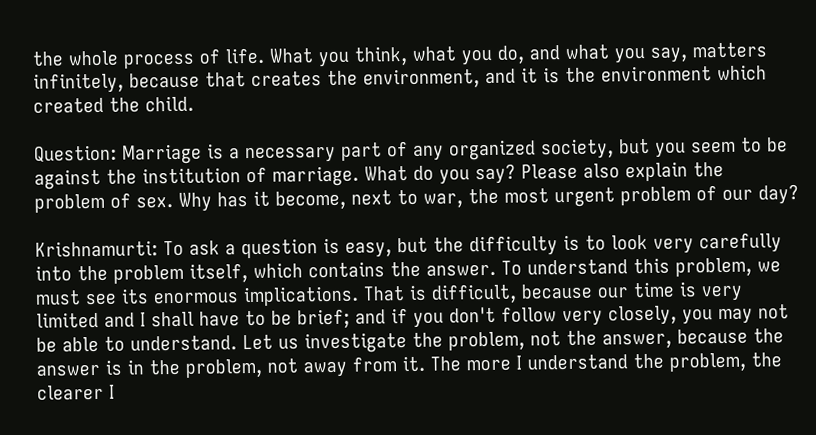the whole process of life. What you think, what you do, and what you say, matters infinitely, because that creates the environment, and it is the environment which created the child.

Question: Marriage is a necessary part of any organized society, but you seem to be against the institution of marriage. What do you say? Please also explain the problem of sex. Why has it become, next to war, the most urgent problem of our day?

Krishnamurti: To ask a question is easy, but the difficulty is to look very carefully into the problem itself, which contains the answer. To understand this problem, we must see its enormous implications. That is difficult, because our time is very limited and I shall have to be brief; and if you don't follow very closely, you may not be able to understand. Let us investigate the problem, not the answer, because the answer is in the problem, not away from it. The more I understand the problem, the clearer I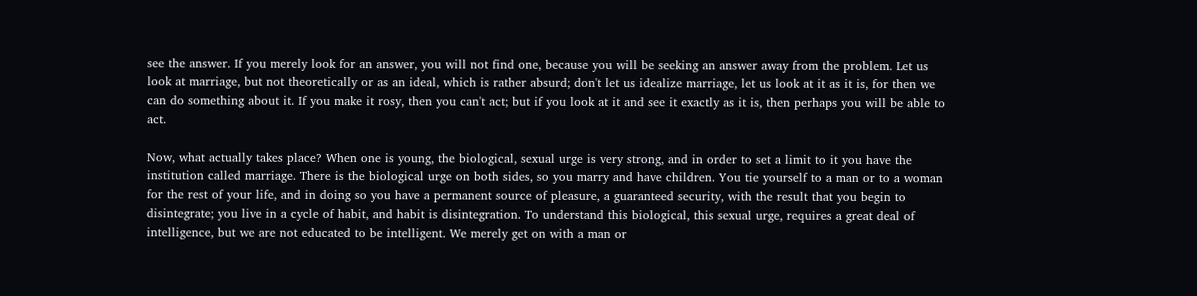see the answer. If you merely look for an answer, you will not find one, because you will be seeking an answer away from the problem. Let us look at marriage, but not theoretically or as an ideal, which is rather absurd; don't let us idealize marriage, let us look at it as it is, for then we can do something about it. If you make it rosy, then you can't act; but if you look at it and see it exactly as it is, then perhaps you will be able to act.

Now, what actually takes place? When one is young, the biological, sexual urge is very strong, and in order to set a limit to it you have the institution called marriage. There is the biological urge on both sides, so you marry and have children. You tie yourself to a man or to a woman for the rest of your life, and in doing so you have a permanent source of pleasure, a guaranteed security, with the result that you begin to disintegrate; you live in a cycle of habit, and habit is disintegration. To understand this biological, this sexual urge, requires a great deal of intelligence, but we are not educated to be intelligent. We merely get on with a man or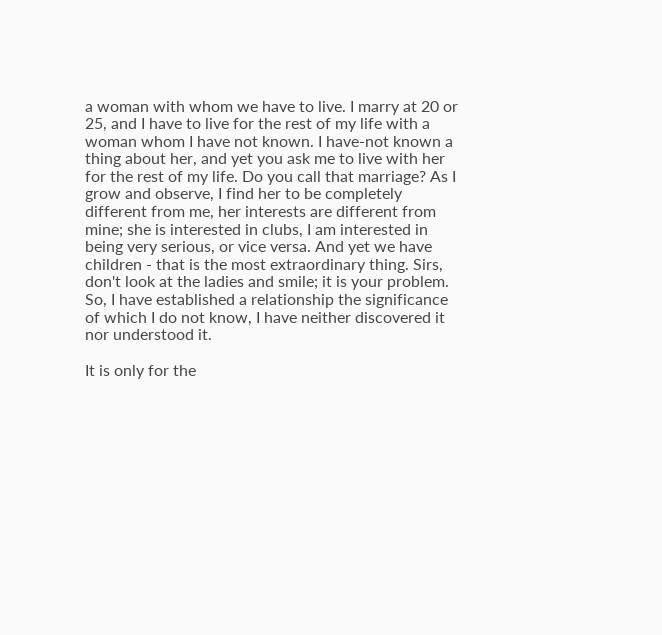a woman with whom we have to live. I marry at 20 or 25, and I have to live for the rest of my life with a woman whom I have not known. I have-not known a thing about her, and yet you ask me to live with her for the rest of my life. Do you call that marriage? As I grow and observe, I find her to be completely different from me, her interests are different from mine; she is interested in clubs, I am interested in being very serious, or vice versa. And yet we have children - that is the most extraordinary thing. Sirs, don't look at the ladies and smile; it is your problem. So, I have established a relationship the significance of which I do not know, I have neither discovered it nor understood it.

It is only for the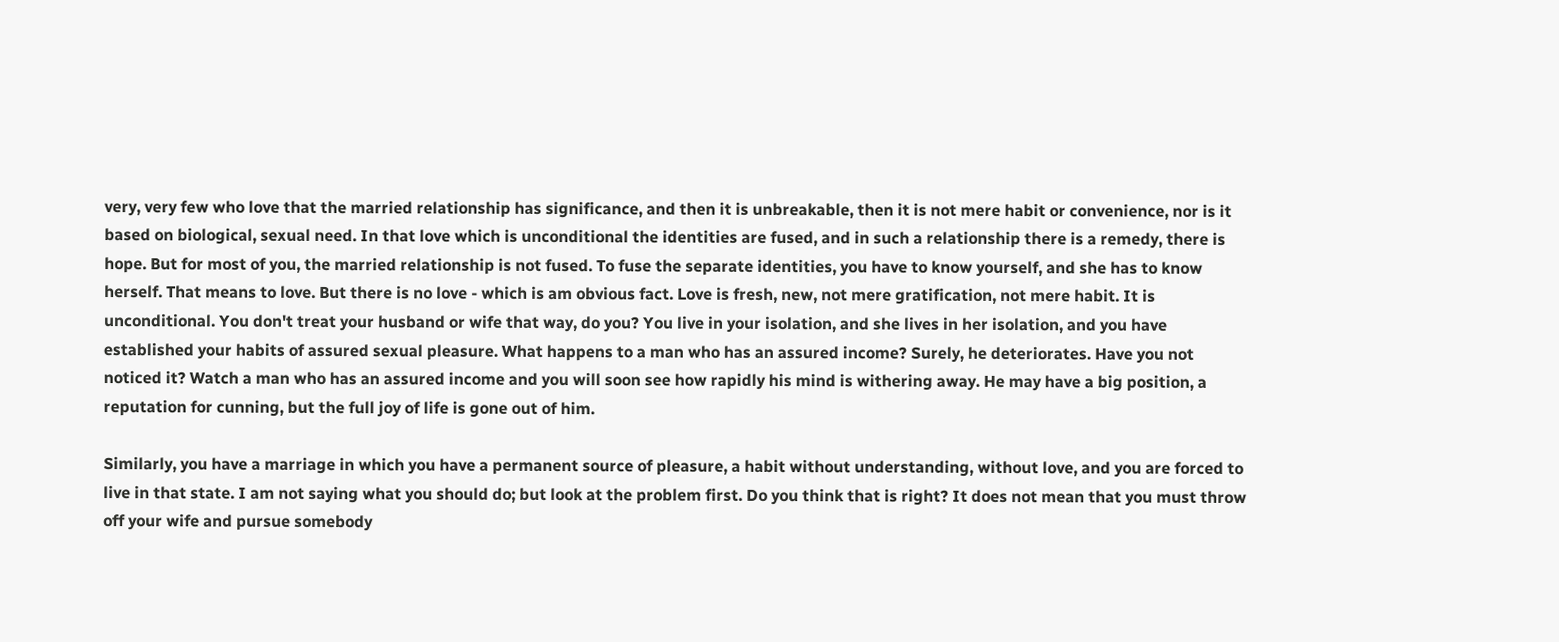very, very few who love that the married relationship has significance, and then it is unbreakable, then it is not mere habit or convenience, nor is it based on biological, sexual need. In that love which is unconditional the identities are fused, and in such a relationship there is a remedy, there is hope. But for most of you, the married relationship is not fused. To fuse the separate identities, you have to know yourself, and she has to know herself. That means to love. But there is no love - which is am obvious fact. Love is fresh, new, not mere gratification, not mere habit. It is unconditional. You don't treat your husband or wife that way, do you? You live in your isolation, and she lives in her isolation, and you have established your habits of assured sexual pleasure. What happens to a man who has an assured income? Surely, he deteriorates. Have you not noticed it? Watch a man who has an assured income and you will soon see how rapidly his mind is withering away. He may have a big position, a reputation for cunning, but the full joy of life is gone out of him.

Similarly, you have a marriage in which you have a permanent source of pleasure, a habit without understanding, without love, and you are forced to live in that state. I am not saying what you should do; but look at the problem first. Do you think that is right? It does not mean that you must throw off your wife and pursue somebody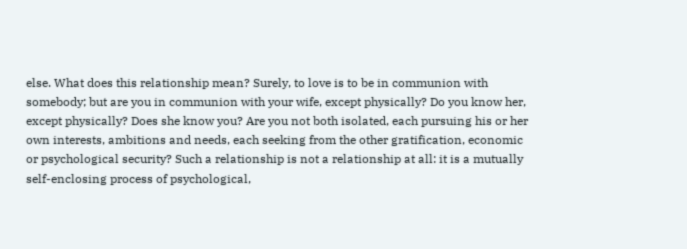else. What does this relationship mean? Surely, to love is to be in communion with somebody; but are you in communion with your wife, except physically? Do you know her, except physically? Does she know you? Are you not both isolated, each pursuing his or her own interests, ambitions and needs, each seeking from the other gratification, economic or psychological security? Such a relationship is not a relationship at all: it is a mutually self-enclosing process of psychological,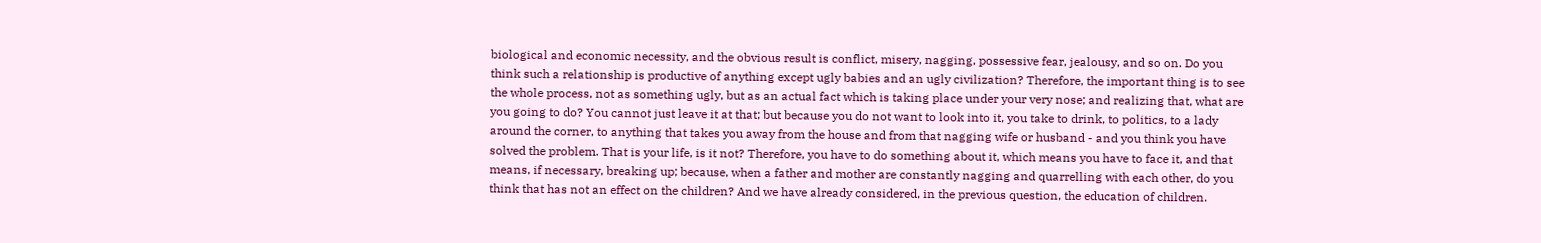biological and economic necessity, and the obvious result is conflict, misery, nagging, possessive fear, jealousy, and so on. Do you think such a relationship is productive of anything except ugly babies and an ugly civilization? Therefore, the important thing is to see the whole process, not as something ugly, but as an actual fact which is taking place under your very nose; and realizing that, what are you going to do? You cannot just leave it at that; but because you do not want to look into it, you take to drink, to politics, to a lady around the corner, to anything that takes you away from the house and from that nagging wife or husband - and you think you have solved the problem. That is your life, is it not? Therefore, you have to do something about it, which means you have to face it, and that means, if necessary, breaking up; because, when a father and mother are constantly nagging and quarrelling with each other, do you think that has not an effect on the children? And we have already considered, in the previous question, the education of children.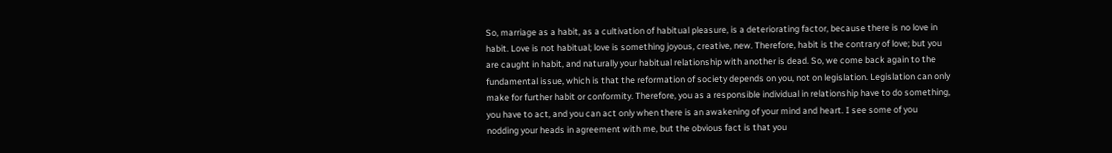So, marriage as a habit, as a cultivation of habitual pleasure, is a deteriorating factor, because there is no love in habit. Love is not habitual; love is something joyous, creative, new. Therefore, habit is the contrary of love; but you are caught in habit, and naturally your habitual relationship with another is dead. So, we come back again to the fundamental issue, which is that the reformation of society depends on you, not on legislation. Legislation can only make for further habit or conformity. Therefore, you as a responsible individual in relationship have to do something, you have to act, and you can act only when there is an awakening of your mind and heart. I see some of you nodding your heads in agreement with me, but the obvious fact is that you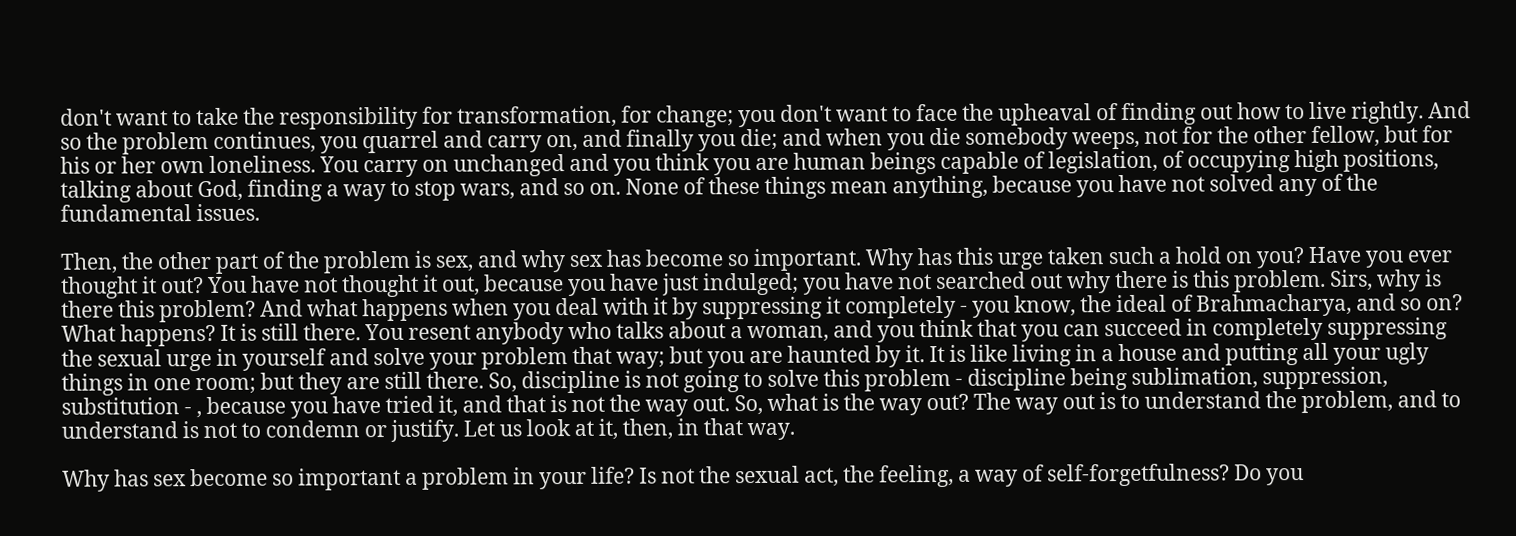don't want to take the responsibility for transformation, for change; you don't want to face the upheaval of finding out how to live rightly. And so the problem continues, you quarrel and carry on, and finally you die; and when you die somebody weeps, not for the other fellow, but for his or her own loneliness. You carry on unchanged and you think you are human beings capable of legislation, of occupying high positions, talking about God, finding a way to stop wars, and so on. None of these things mean anything, because you have not solved any of the fundamental issues.

Then, the other part of the problem is sex, and why sex has become so important. Why has this urge taken such a hold on you? Have you ever thought it out? You have not thought it out, because you have just indulged; you have not searched out why there is this problem. Sirs, why is there this problem? And what happens when you deal with it by suppressing it completely - you know, the ideal of Brahmacharya, and so on? What happens? It is still there. You resent anybody who talks about a woman, and you think that you can succeed in completely suppressing the sexual urge in yourself and solve your problem that way; but you are haunted by it. It is like living in a house and putting all your ugly things in one room; but they are still there. So, discipline is not going to solve this problem - discipline being sublimation, suppression, substitution - , because you have tried it, and that is not the way out. So, what is the way out? The way out is to understand the problem, and to understand is not to condemn or justify. Let us look at it, then, in that way.

Why has sex become so important a problem in your life? Is not the sexual act, the feeling, a way of self-forgetfulness? Do you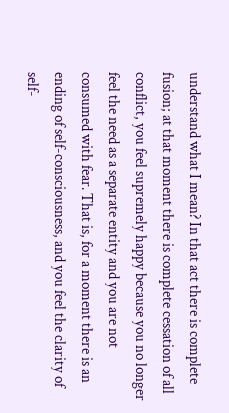understand what I mean? In that act there is complete fusion; at that moment there is complete cessation of all conflict, you feel supremely happy because you no longer feel the need as a separate entity and you are not consumed with fear. That is, for a moment there is an ending of self-consciousness, and you feel the clarity of self-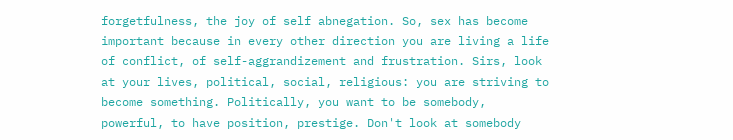forgetfulness, the joy of self abnegation. So, sex has become important because in every other direction you are living a life of conflict, of self-aggrandizement and frustration. Sirs, look at your lives, political, social, religious: you are striving to become something. Politically, you want to be somebody, powerful, to have position, prestige. Don't look at somebody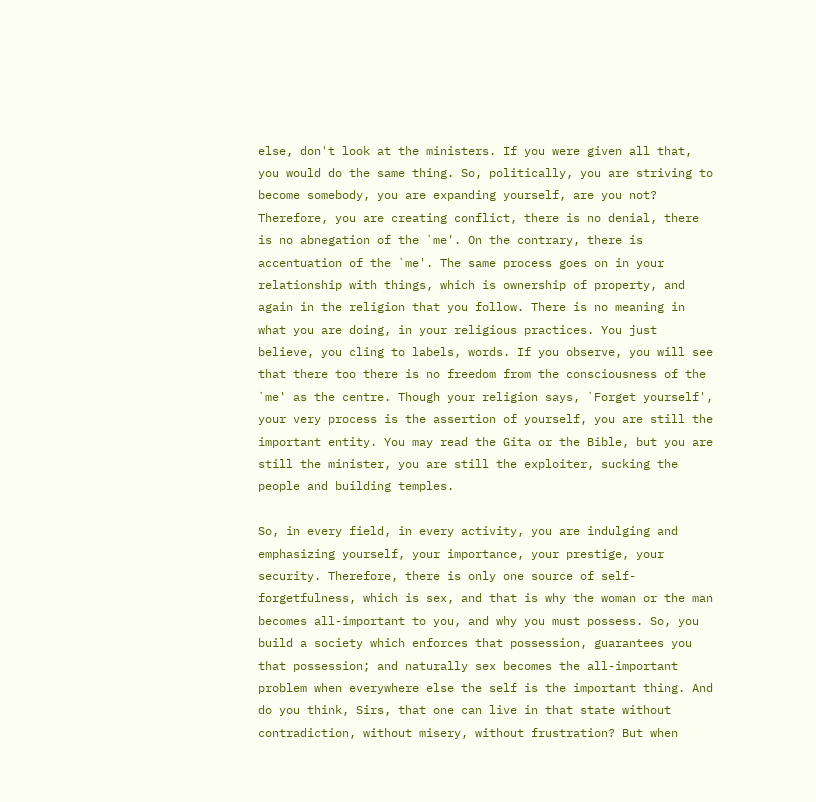else, don't look at the ministers. If you were given all that, you would do the same thing. So, politically, you are striving to become somebody, you are expanding yourself, are you not? Therefore, you are creating conflict, there is no denial, there is no abnegation of the `me'. On the contrary, there is accentuation of the `me'. The same process goes on in your relationship with things, which is ownership of property, and again in the religion that you follow. There is no meaning in what you are doing, in your religious practices. You just believe, you cling to labels, words. If you observe, you will see that there too there is no freedom from the consciousness of the `me' as the centre. Though your religion says, `Forget yourself', your very process is the assertion of yourself, you are still the important entity. You may read the Gita or the Bible, but you are still the minister, you are still the exploiter, sucking the people and building temples.

So, in every field, in every activity, you are indulging and emphasizing yourself, your importance, your prestige, your security. Therefore, there is only one source of self-forgetfulness, which is sex, and that is why the woman or the man becomes all-important to you, and why you must possess. So, you build a society which enforces that possession, guarantees you that possession; and naturally sex becomes the all-important problem when everywhere else the self is the important thing. And do you think, Sirs, that one can live in that state without contradiction, without misery, without frustration? But when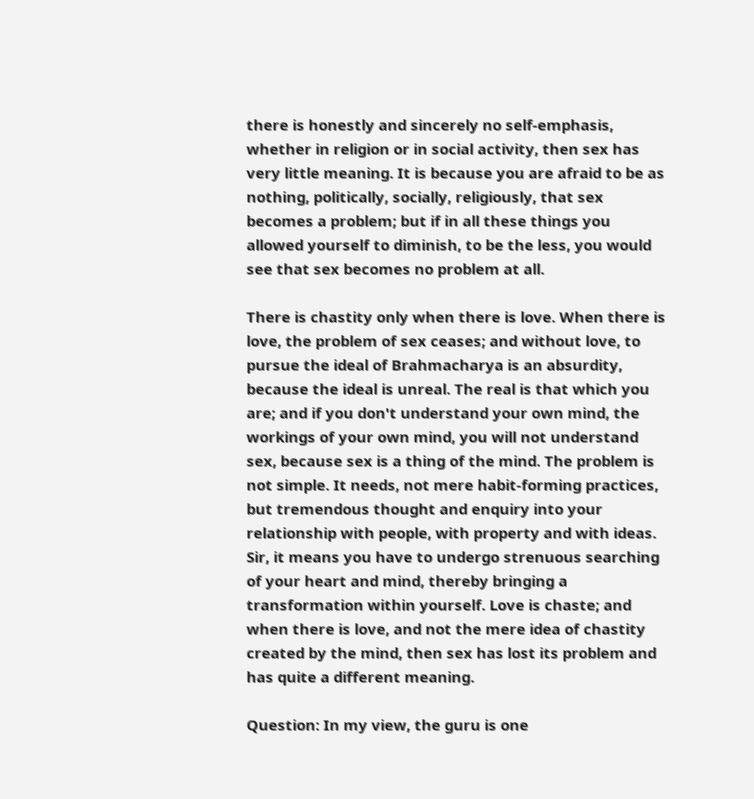there is honestly and sincerely no self-emphasis, whether in religion or in social activity, then sex has very little meaning. It is because you are afraid to be as nothing, politically, socially, religiously, that sex becomes a problem; but if in all these things you allowed yourself to diminish, to be the less, you would see that sex becomes no problem at all.

There is chastity only when there is love. When there is love, the problem of sex ceases; and without love, to pursue the ideal of Brahmacharya is an absurdity, because the ideal is unreal. The real is that which you are; and if you don't understand your own mind, the workings of your own mind, you will not understand sex, because sex is a thing of the mind. The problem is not simple. It needs, not mere habit-forming practices, but tremendous thought and enquiry into your relationship with people, with property and with ideas. Sir, it means you have to undergo strenuous searching of your heart and mind, thereby bringing a transformation within yourself. Love is chaste; and when there is love, and not the mere idea of chastity created by the mind, then sex has lost its problem and has quite a different meaning.

Question: In my view, the guru is one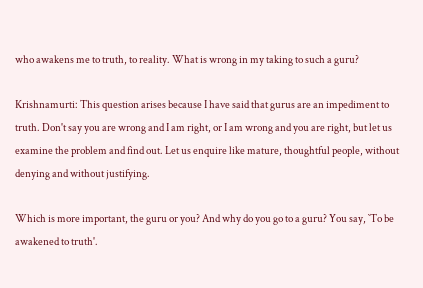who awakens me to truth, to reality. What is wrong in my taking to such a guru?

Krishnamurti: This question arises because I have said that gurus are an impediment to truth. Don't say you are wrong and I am right, or I am wrong and you are right, but let us examine the problem and find out. Let us enquire like mature, thoughtful people, without denying and without justifying.

Which is more important, the guru or you? And why do you go to a guru? You say, `To be awakened to truth'.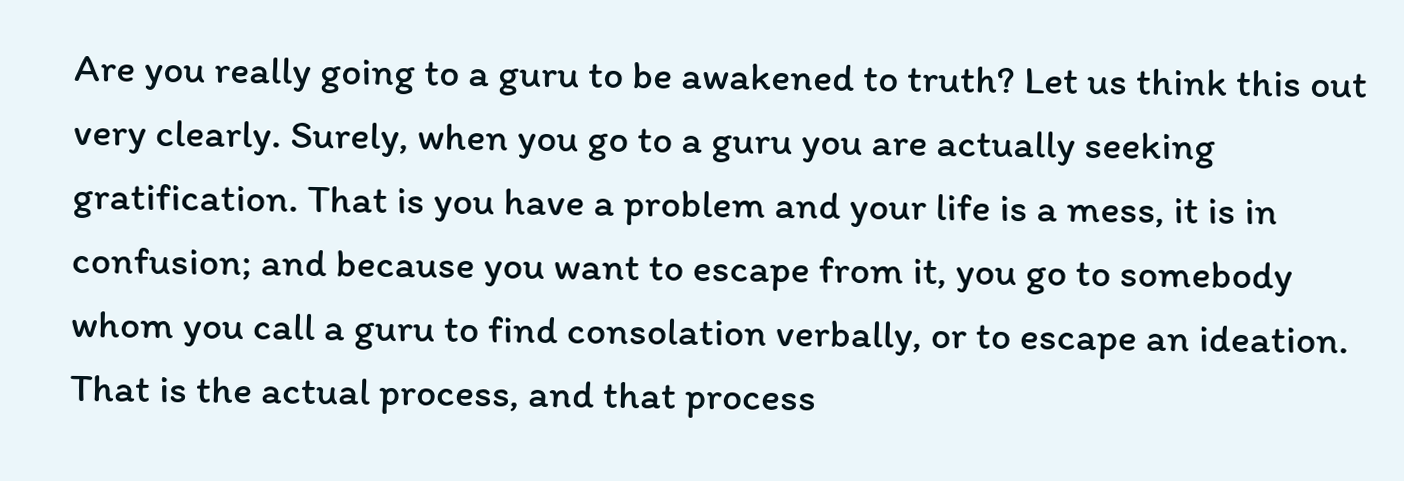Are you really going to a guru to be awakened to truth? Let us think this out very clearly. Surely, when you go to a guru you are actually seeking gratification. That is you have a problem and your life is a mess, it is in confusion; and because you want to escape from it, you go to somebody whom you call a guru to find consolation verbally, or to escape an ideation. That is the actual process, and that process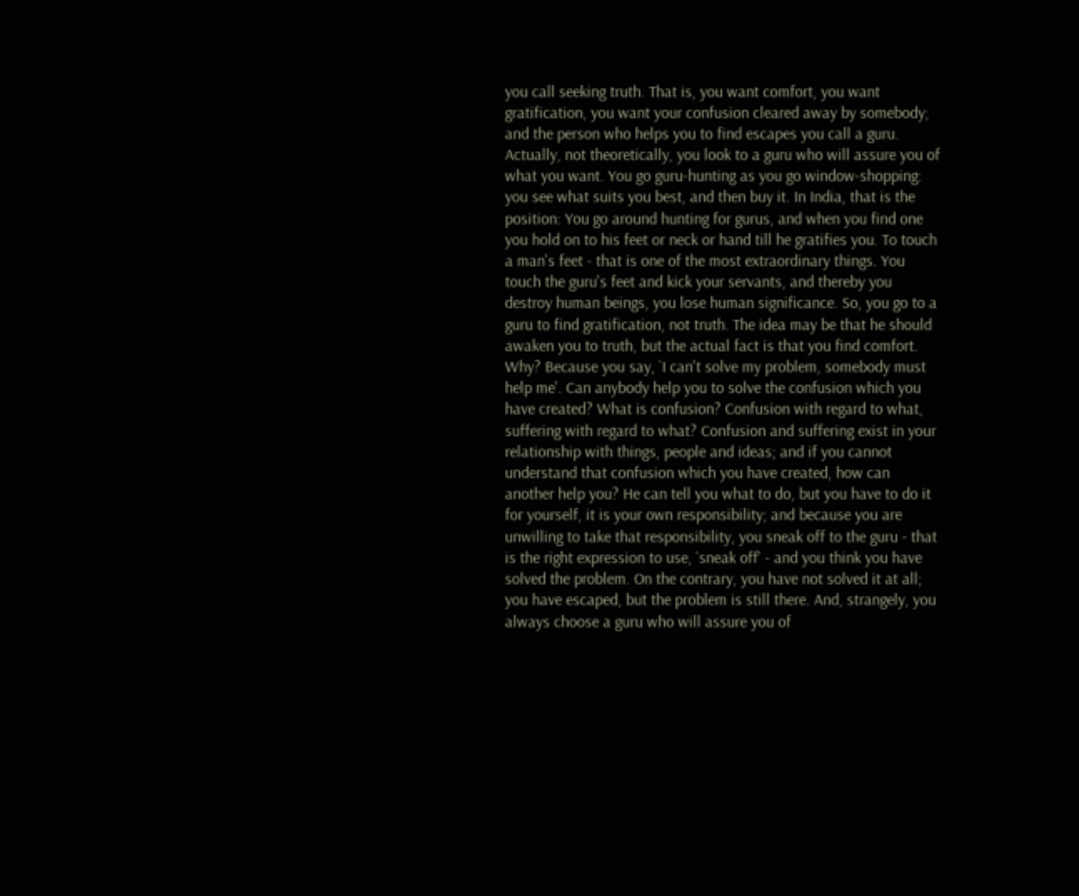you call seeking truth. That is, you want comfort, you want gratification, you want your confusion cleared away by somebody; and the person who helps you to find escapes you call a guru. Actually, not theoretically, you look to a guru who will assure you of what you want. You go guru-hunting as you go window-shopping: you see what suits you best, and then buy it. In India, that is the position: You go around hunting for gurus, and when you find one you hold on to his feet or neck or hand till he gratifies you. To touch a man's feet - that is one of the most extraordinary things. You touch the guru's feet and kick your servants, and thereby you destroy human beings, you lose human significance. So, you go to a guru to find gratification, not truth. The idea may be that he should awaken you to truth, but the actual fact is that you find comfort. Why? Because you say, `I can't solve my problem, somebody must help me'. Can anybody help you to solve the confusion which you have created? What is confusion? Confusion with regard to what, suffering with regard to what? Confusion and suffering exist in your relationship with things, people and ideas; and if you cannot understand that confusion which you have created, how can another help you? He can tell you what to do, but you have to do it for yourself, it is your own responsibility; and because you are unwilling to take that responsibility, you sneak off to the guru - that is the right expression to use, `sneak off' - and you think you have solved the problem. On the contrary, you have not solved it at all; you have escaped, but the problem is still there. And, strangely, you always choose a guru who will assure you of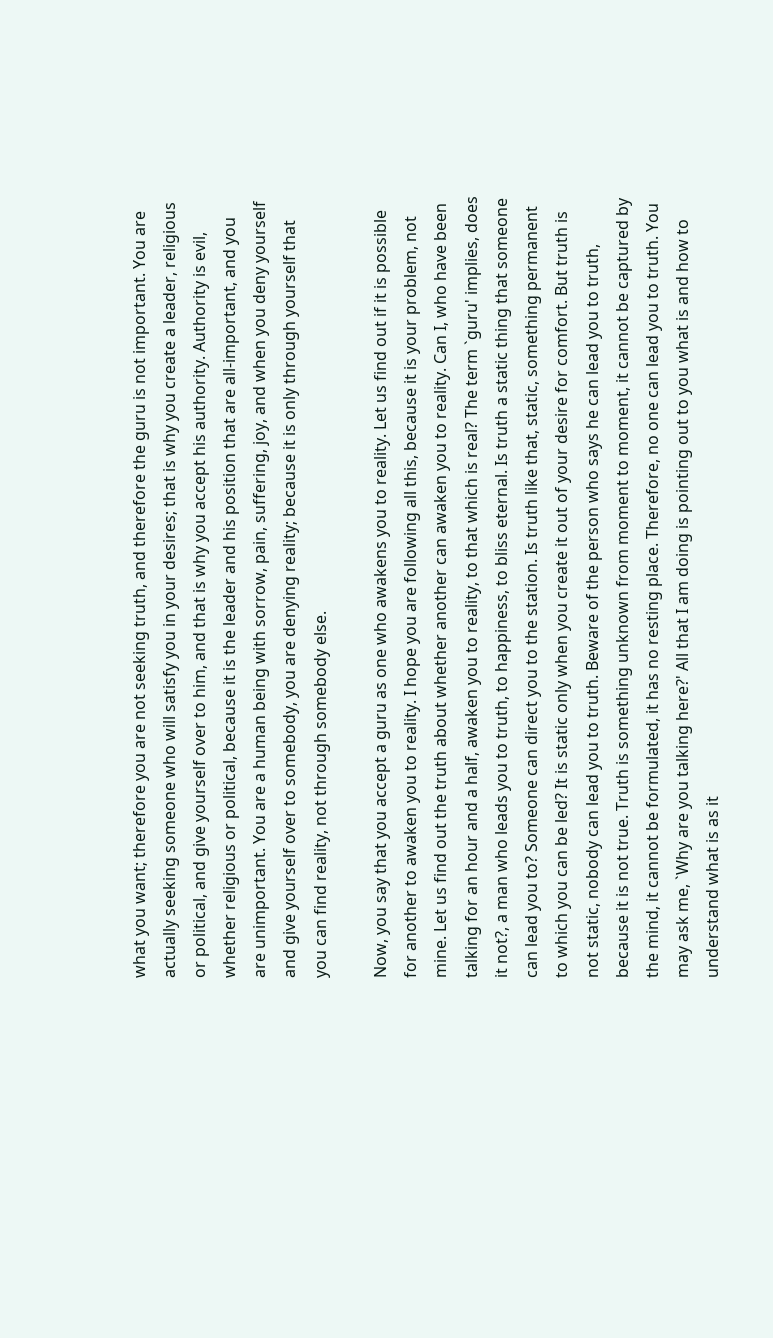what you want; therefore you are not seeking truth, and therefore the guru is not important. You are actually seeking someone who will satisfy you in your desires; that is why you create a leader, religious or political, and give yourself over to him, and that is why you accept his authority. Authority is evil, whether religious or political, because it is the leader and his position that are all-important, and you are unimportant. You are a human being with sorrow, pain, suffering, joy, and when you deny yourself and give yourself over to somebody, you are denying reality; because it is only through yourself that you can find reality, not through somebody else.

Now, you say that you accept a guru as one who awakens you to reality. Let us find out if it is possible for another to awaken you to reality. I hope you are following all this, because it is your problem, not mine. Let us find out the truth about whether another can awaken you to reality. Can I, who have been talking for an hour and a half, awaken you to reality, to that which is real? The term `guru' implies, does it not?, a man who leads you to truth, to happiness, to bliss eternal. Is truth a static thing that someone can lead you to? Someone can direct you to the station. Is truth like that, static, something permanent to which you can be led? It is static only when you create it out of your desire for comfort. But truth is not static, nobody can lead you to truth. Beware of the person who says he can lead you to truth, because it is not true. Truth is something unknown from moment to moment, it cannot be captured by the mind, it cannot be formulated, it has no resting place. Therefore, no one can lead you to truth. You may ask me, `Why are you talking here?' All that I am doing is pointing out to you what is and how to understand what is as it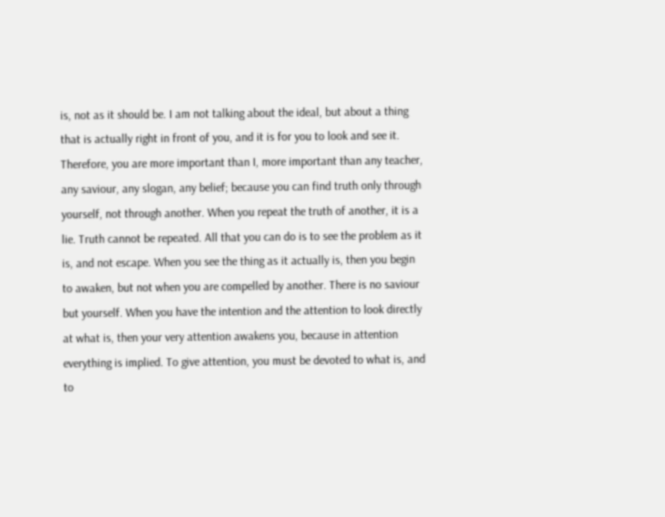is, not as it should be. I am not talking about the ideal, but about a thing that is actually right in front of you, and it is for you to look and see it. Therefore, you are more important than I, more important than any teacher, any saviour, any slogan, any belief; because you can find truth only through yourself, not through another. When you repeat the truth of another, it is a lie. Truth cannot be repeated. All that you can do is to see the problem as it is, and not escape. When you see the thing as it actually is, then you begin to awaken, but not when you are compelled by another. There is no saviour but yourself. When you have the intention and the attention to look directly at what is, then your very attention awakens you, because in attention everything is implied. To give attention, you must be devoted to what is, and to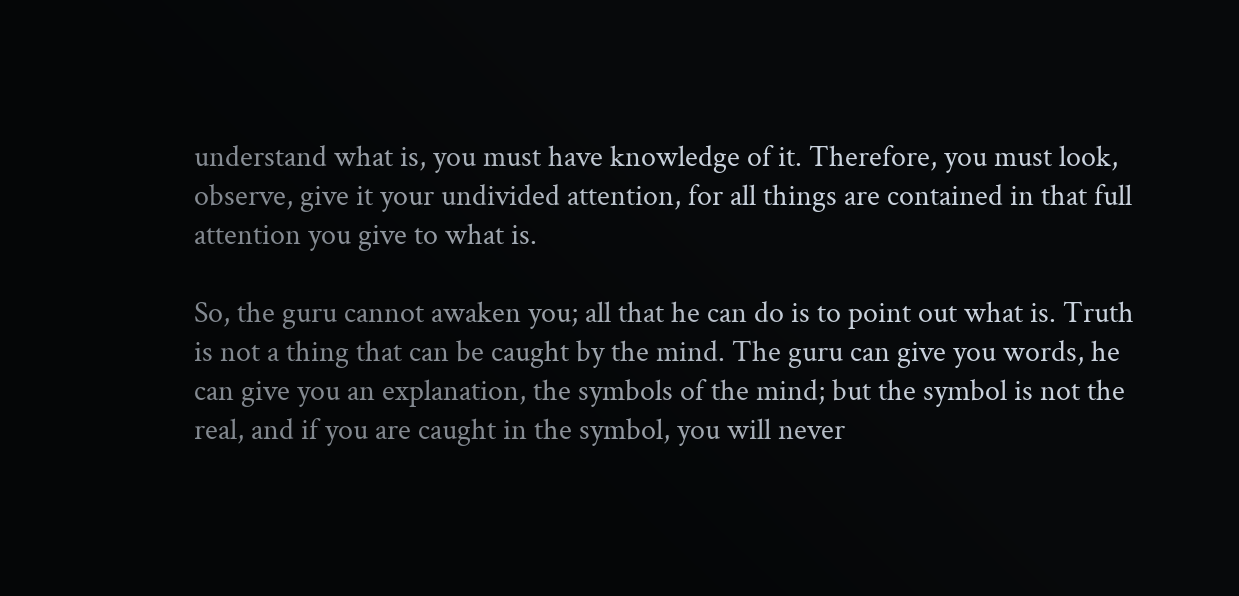understand what is, you must have knowledge of it. Therefore, you must look, observe, give it your undivided attention, for all things are contained in that full attention you give to what is.

So, the guru cannot awaken you; all that he can do is to point out what is. Truth is not a thing that can be caught by the mind. The guru can give you words, he can give you an explanation, the symbols of the mind; but the symbol is not the real, and if you are caught in the symbol, you will never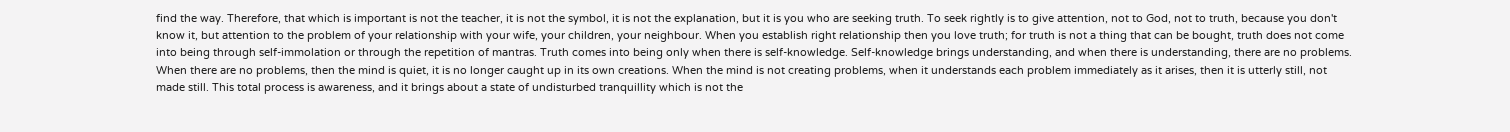find the way. Therefore, that which is important is not the teacher, it is not the symbol, it is not the explanation, but it is you who are seeking truth. To seek rightly is to give attention, not to God, not to truth, because you don't know it, but attention to the problem of your relationship with your wife, your children, your neighbour. When you establish right relationship then you love truth; for truth is not a thing that can be bought, truth does not come into being through self-immolation or through the repetition of mantras. Truth comes into being only when there is self-knowledge. Self-knowledge brings understanding, and when there is understanding, there are no problems. When there are no problems, then the mind is quiet, it is no longer caught up in its own creations. When the mind is not creating problems, when it understands each problem immediately as it arises, then it is utterly still, not made still. This total process is awareness, and it brings about a state of undisturbed tranquillity which is not the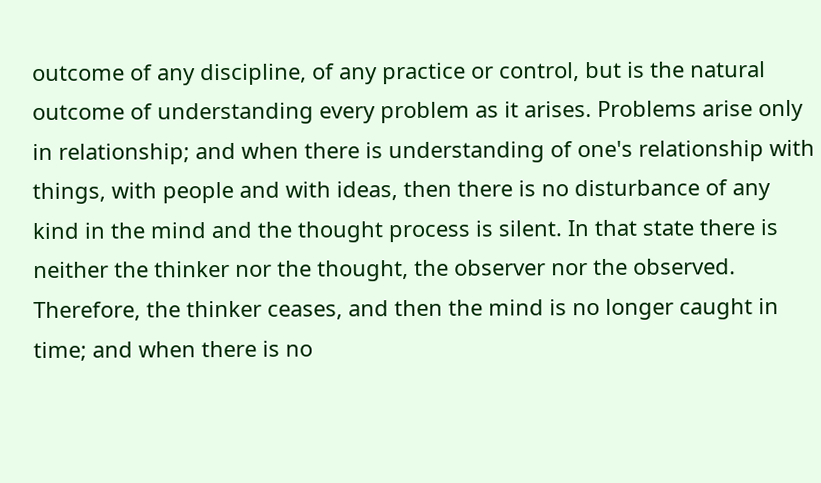outcome of any discipline, of any practice or control, but is the natural outcome of understanding every problem as it arises. Problems arise only in relationship; and when there is understanding of one's relationship with things, with people and with ideas, then there is no disturbance of any kind in the mind and the thought process is silent. In that state there is neither the thinker nor the thought, the observer nor the observed. Therefore, the thinker ceases, and then the mind is no longer caught in time; and when there is no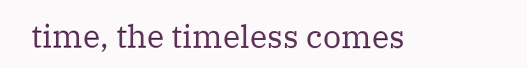time, the timeless comes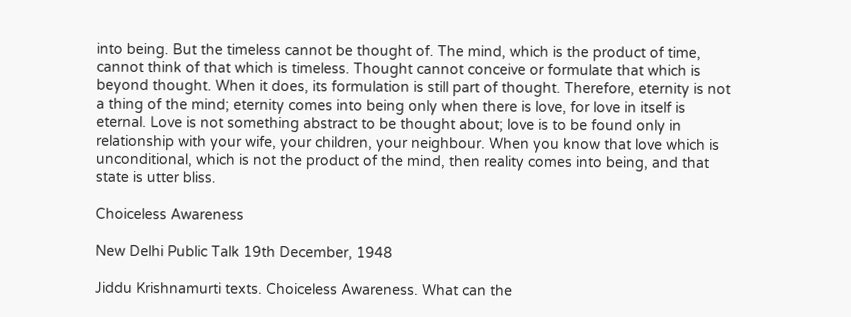into being. But the timeless cannot be thought of. The mind, which is the product of time, cannot think of that which is timeless. Thought cannot conceive or formulate that which is beyond thought. When it does, its formulation is still part of thought. Therefore, eternity is not a thing of the mind; eternity comes into being only when there is love, for love in itself is eternal. Love is not something abstract to be thought about; love is to be found only in relationship with your wife, your children, your neighbour. When you know that love which is unconditional, which is not the product of the mind, then reality comes into being, and that state is utter bliss.

Choiceless Awareness

New Delhi Public Talk 19th December, 1948

Jiddu Krishnamurti texts. Choiceless Awareness. What can the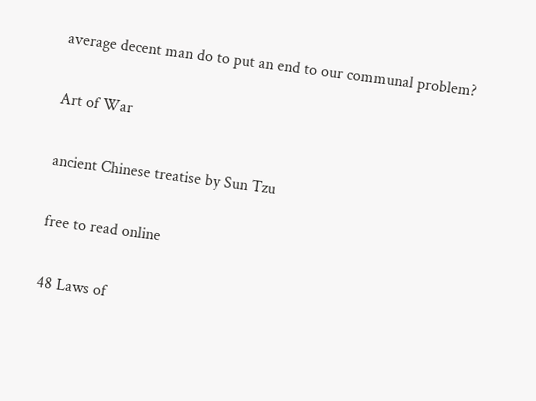average decent man do to put an end to our communal problem?

Art of War

ancient Chinese treatise by Sun Tzu

free to read online

48 Laws of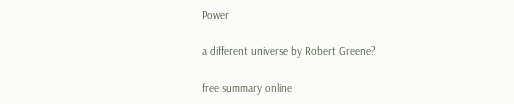Power

a different universe by Robert Greene?

free summary online